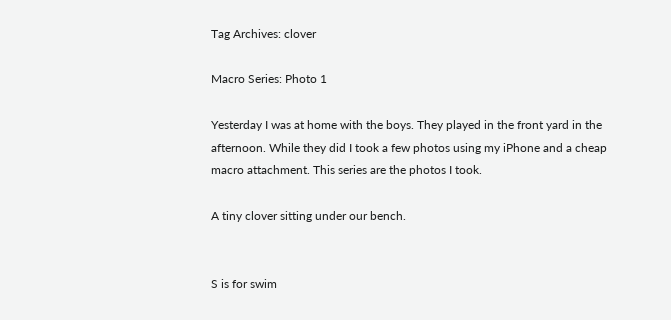Tag Archives: clover

Macro Series: Photo 1

Yesterday I was at home with the boys. They played in the front yard in the afternoon. While they did I took a few photos using my iPhone and a cheap macro attachment. This series are the photos I took.

A tiny clover sitting under our bench.


S is for swim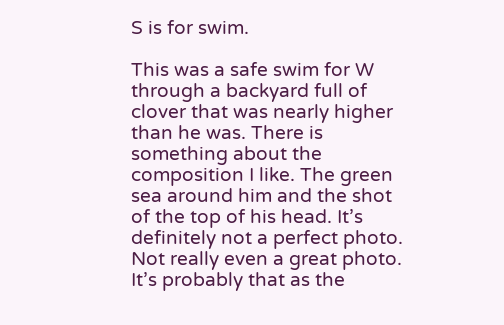S is for swim.

This was a safe swim for W through a backyard full of clover that was nearly higher than he was. There is something about the composition I like. The green sea around him and the shot of the top of his head. It’s definitely not a perfect photo. Not really even a great photo. It’s probably that as the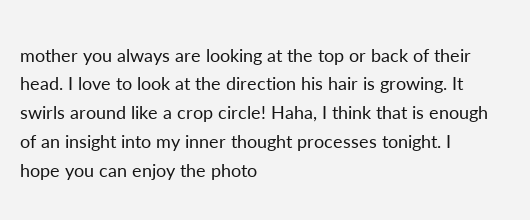mother you always are looking at the top or back of their head. I love to look at the direction his hair is growing. It swirls around like a crop circle! Haha, I think that is enough of an insight into my inner thought processes tonight. I hope you can enjoy the photo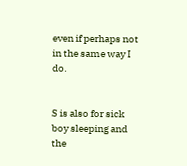even if perhaps not in the same way I do.


S is also for sick boy sleeping and the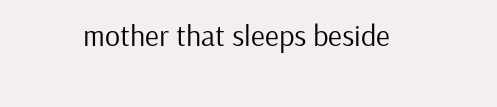mother that sleeps beside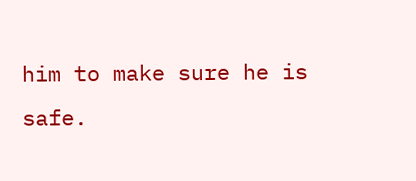him to make sure he is safe.